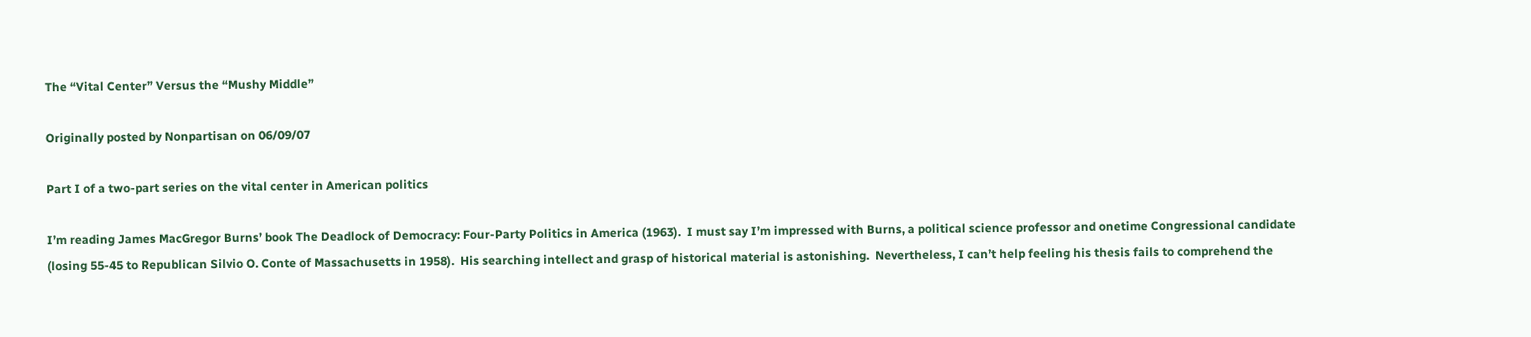The “Vital Center” Versus the “Mushy Middle”

Originally posted by Nonpartisan on 06/09/07

Part I of a two-part series on the vital center in American politics

I’m reading James MacGregor Burns’ book The Deadlock of Democracy: Four-Party Politics in America (1963).  I must say I’m impressed with Burns, a political science professor and onetime Congressional candidate (losing 55-45 to Republican Silvio O. Conte of Massachusetts in 1958).  His searching intellect and grasp of historical material is astonishing.  Nevertheless, I can’t help feeling his thesis fails to comprehend the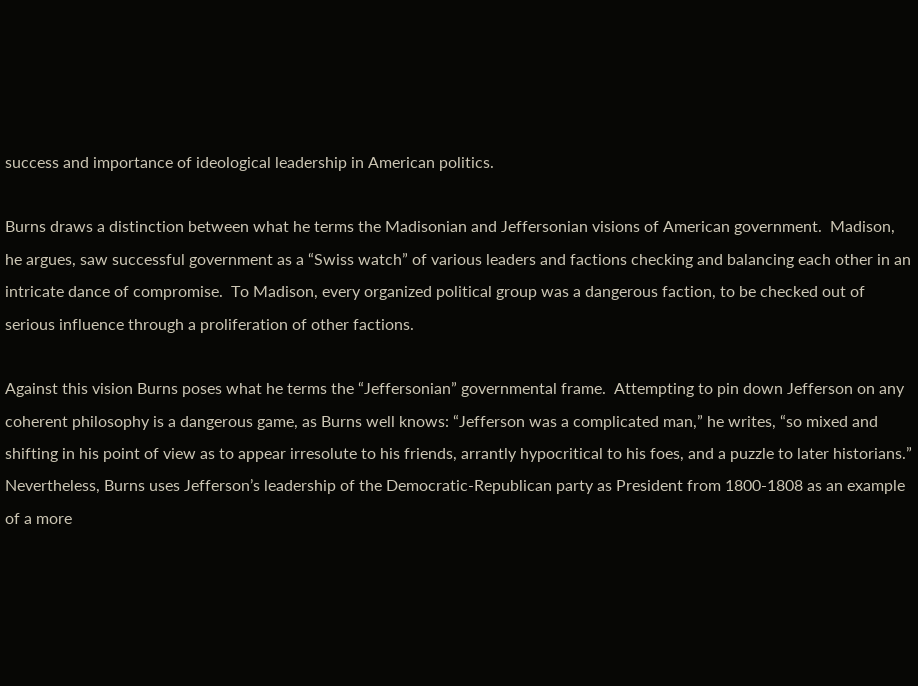success and importance of ideological leadership in American politics.

Burns draws a distinction between what he terms the Madisonian and Jeffersonian visions of American government.  Madison, he argues, saw successful government as a “Swiss watch” of various leaders and factions checking and balancing each other in an intricate dance of compromise.  To Madison, every organized political group was a dangerous faction, to be checked out of serious influence through a proliferation of other factions.

Against this vision Burns poses what he terms the “Jeffersonian” governmental frame.  Attempting to pin down Jefferson on any coherent philosophy is a dangerous game, as Burns well knows: “Jefferson was a complicated man,” he writes, “so mixed and shifting in his point of view as to appear irresolute to his friends, arrantly hypocritical to his foes, and a puzzle to later historians.”  Nevertheless, Burns uses Jefferson’s leadership of the Democratic-Republican party as President from 1800-1808 as an example of a more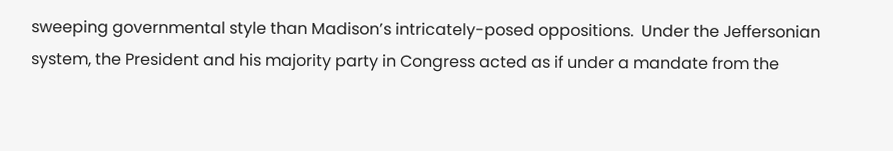sweeping governmental style than Madison’s intricately-posed oppositions.  Under the Jeffersonian system, the President and his majority party in Congress acted as if under a mandate from the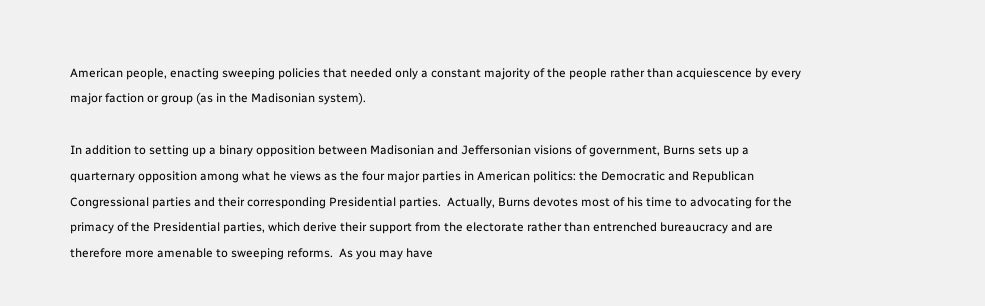American people, enacting sweeping policies that needed only a constant majority of the people rather than acquiescence by every major faction or group (as in the Madisonian system).

In addition to setting up a binary opposition between Madisonian and Jeffersonian visions of government, Burns sets up a quarternary opposition among what he views as the four major parties in American politics: the Democratic and Republican Congressional parties and their corresponding Presidential parties.  Actually, Burns devotes most of his time to advocating for the primacy of the Presidential parties, which derive their support from the electorate rather than entrenched bureaucracy and are therefore more amenable to sweeping reforms.  As you may have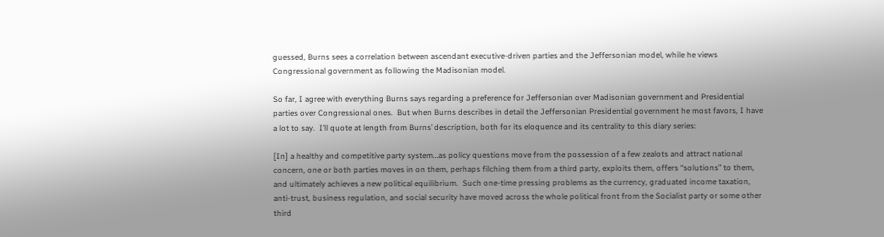guessed, Burns sees a correlation between ascendant executive-driven parties and the Jeffersonian model, while he views Congressional government as following the Madisonian model.

So far, I agree with everything Burns says regarding a preference for Jeffersonian over Madisonian government and Presidential parties over Congressional ones.  But when Burns describes in detail the Jeffersonian Presidential government he most favors, I have a lot to say.  I’ll quote at length from Burns’ description, both for its eloquence and its centrality to this diary series:

[In] a healthy and competitive party system…as policy questions move from the possession of a few zealots and attract national concern, one or both parties moves in on them, perhaps filching them from a third party, exploits them, offers “solutions” to them, and ultimately achieves a new political equilibrium.  Such one-time pressing problems as the currency, graduated income taxation, anti-trust, business regulation, and social security have moved across the whole political front from the Socialist party or some other third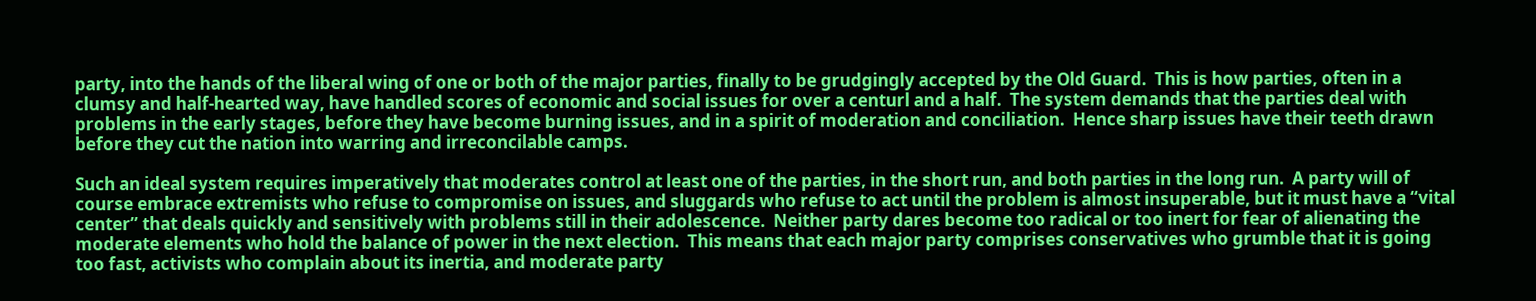party, into the hands of the liberal wing of one or both of the major parties, finally to be grudgingly accepted by the Old Guard.  This is how parties, often in a clumsy and half-hearted way, have handled scores of economic and social issues for over a centurl and a half.  The system demands that the parties deal with problems in the early stages, before they have become burning issues, and in a spirit of moderation and conciliation.  Hence sharp issues have their teeth drawn before they cut the nation into warring and irreconcilable camps.

Such an ideal system requires imperatively that moderates control at least one of the parties, in the short run, and both parties in the long run.  A party will of course embrace extremists who refuse to compromise on issues, and sluggards who refuse to act until the problem is almost insuperable, but it must have a “vital center” that deals quickly and sensitively with problems still in their adolescence.  Neither party dares become too radical or too inert for fear of alienating the moderate elements who hold the balance of power in the next election.  This means that each major party comprises conservatives who grumble that it is going too fast, activists who complain about its inertia, and moderate party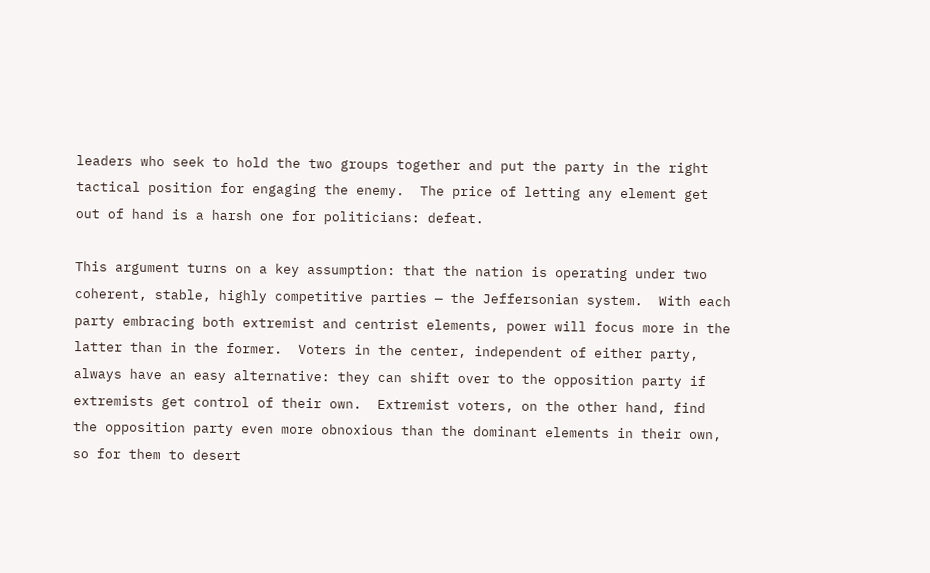leaders who seek to hold the two groups together and put the party in the right tactical position for engaging the enemy.  The price of letting any element get out of hand is a harsh one for politicians: defeat.

This argument turns on a key assumption: that the nation is operating under two coherent, stable, highly competitive parties — the Jeffersonian system.  With each party embracing both extremist and centrist elements, power will focus more in the latter than in the former.  Voters in the center, independent of either party, always have an easy alternative: they can shift over to the opposition party if extremists get control of their own.  Extremist voters, on the other hand, find the opposition party even more obnoxious than the dominant elements in their own, so for them to desert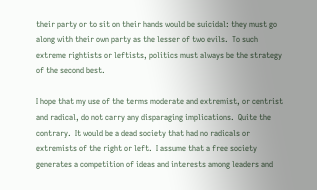their party or to sit on their hands would be suicidal: they must go along with their own party as the lesser of two evils.  To such extreme rightists or leftists, politics must always be the strategy of the second best.

I hope that my use of the terms moderate and extremist, or centrist and radical, do not carry any disparaging implications.  Quite the contrary.  It would be a dead society that had no radicals or extremists of the right or left.  I assume that a free society generates a competition of ideas and interests among leaders and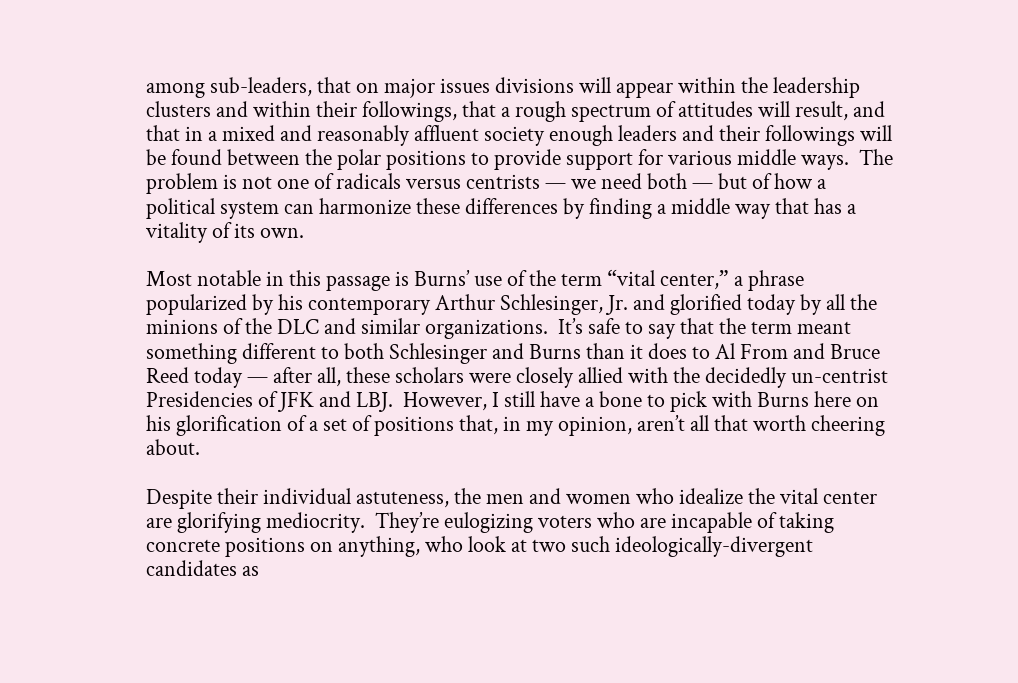among sub-leaders, that on major issues divisions will appear within the leadership clusters and within their followings, that a rough spectrum of attitudes will result, and that in a mixed and reasonably affluent society enough leaders and their followings will be found between the polar positions to provide support for various middle ways.  The problem is not one of radicals versus centrists — we need both — but of how a political system can harmonize these differences by finding a middle way that has a vitality of its own.

Most notable in this passage is Burns’ use of the term “vital center,” a phrase popularized by his contemporary Arthur Schlesinger, Jr. and glorified today by all the minions of the DLC and similar organizations.  It’s safe to say that the term meant something different to both Schlesinger and Burns than it does to Al From and Bruce Reed today — after all, these scholars were closely allied with the decidedly un-centrist Presidencies of JFK and LBJ.  However, I still have a bone to pick with Burns here on his glorification of a set of positions that, in my opinion, aren’t all that worth cheering about.

Despite their individual astuteness, the men and women who idealize the vital center are glorifying mediocrity.  They’re eulogizing voters who are incapable of taking concrete positions on anything, who look at two such ideologically-divergent candidates as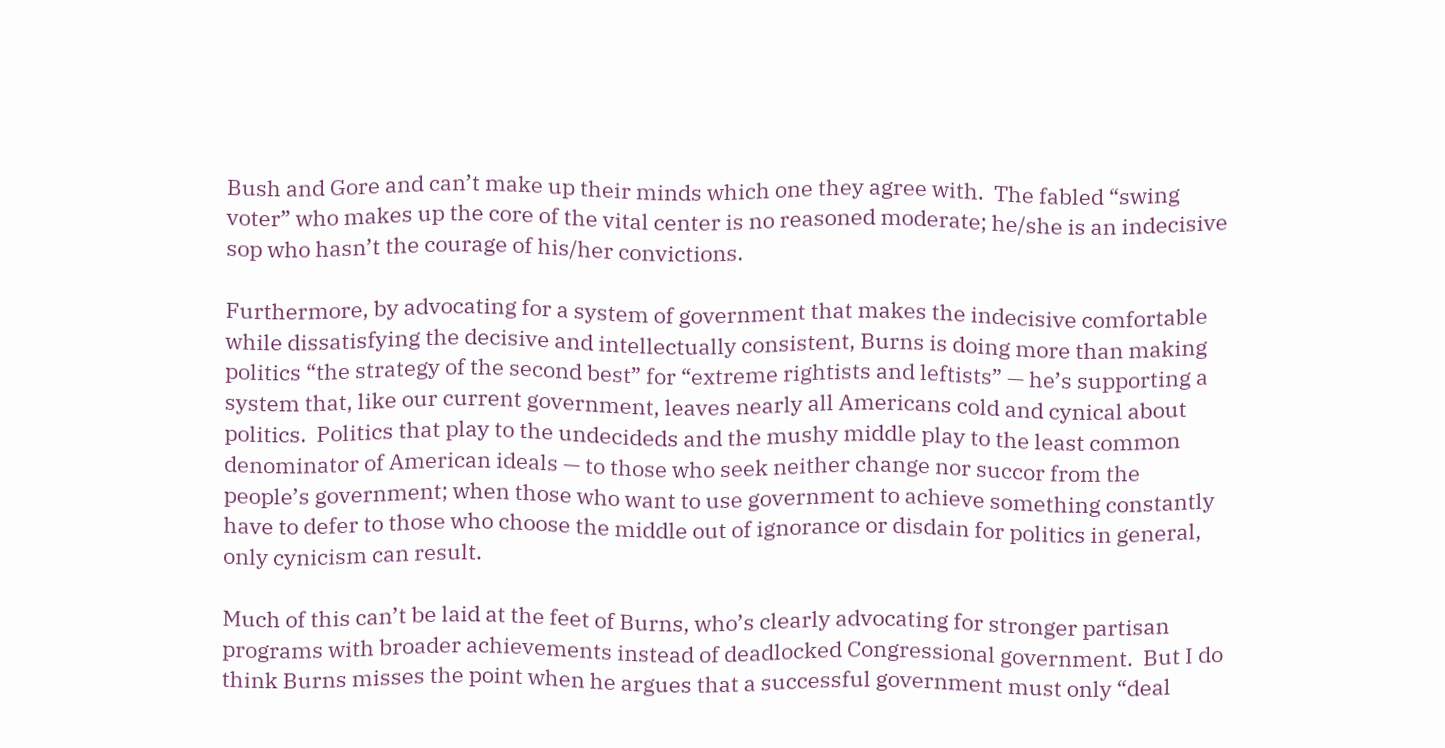Bush and Gore and can’t make up their minds which one they agree with.  The fabled “swing voter” who makes up the core of the vital center is no reasoned moderate; he/she is an indecisive sop who hasn’t the courage of his/her convictions.

Furthermore, by advocating for a system of government that makes the indecisive comfortable while dissatisfying the decisive and intellectually consistent, Burns is doing more than making politics “the strategy of the second best” for “extreme rightists and leftists” — he’s supporting a system that, like our current government, leaves nearly all Americans cold and cynical about politics.  Politics that play to the undecideds and the mushy middle play to the least common denominator of American ideals — to those who seek neither change nor succor from the people’s government; when those who want to use government to achieve something constantly have to defer to those who choose the middle out of ignorance or disdain for politics in general, only cynicism can result.

Much of this can’t be laid at the feet of Burns, who’s clearly advocating for stronger partisan programs with broader achievements instead of deadlocked Congressional government.  But I do think Burns misses the point when he argues that a successful government must only “deal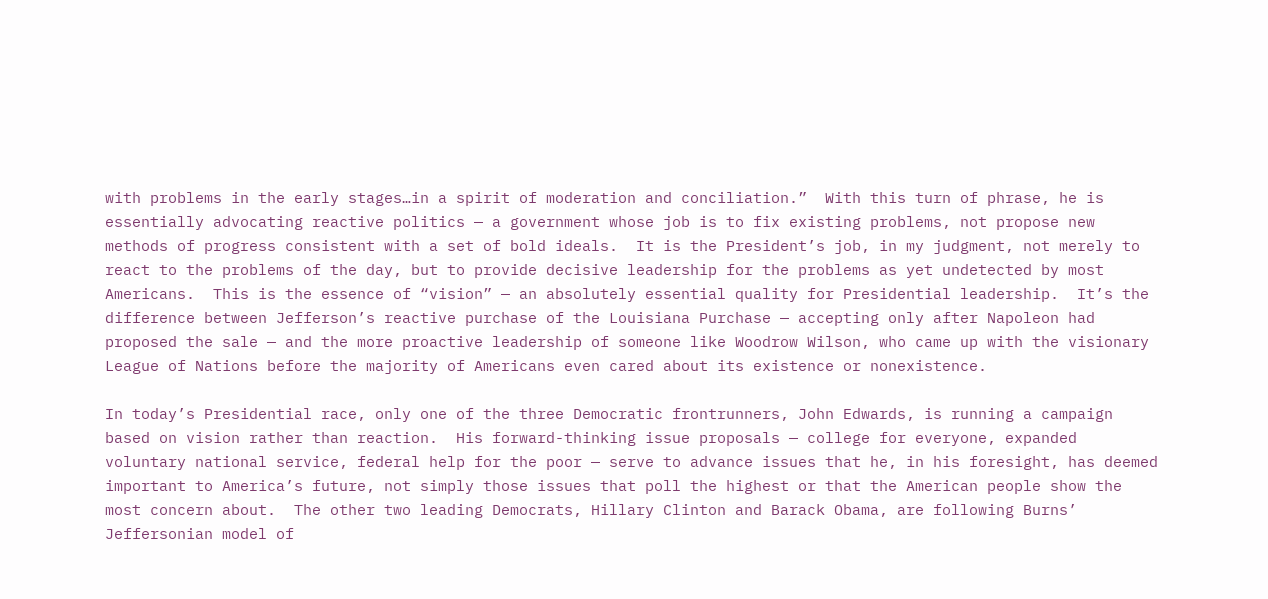with problems in the early stages…in a spirit of moderation and conciliation.”  With this turn of phrase, he is essentially advocating reactive politics — a government whose job is to fix existing problems, not propose new methods of progress consistent with a set of bold ideals.  It is the President’s job, in my judgment, not merely to react to the problems of the day, but to provide decisive leadership for the problems as yet undetected by most Americans.  This is the essence of “vision” — an absolutely essential quality for Presidential leadership.  It’s the difference between Jefferson’s reactive purchase of the Louisiana Purchase — accepting only after Napoleon had proposed the sale — and the more proactive leadership of someone like Woodrow Wilson, who came up with the visionary League of Nations before the majority of Americans even cared about its existence or nonexistence.

In today’s Presidential race, only one of the three Democratic frontrunners, John Edwards, is running a campaign based on vision rather than reaction.  His forward-thinking issue proposals — college for everyone, expanded voluntary national service, federal help for the poor — serve to advance issues that he, in his foresight, has deemed important to America’s future, not simply those issues that poll the highest or that the American people show the most concern about.  The other two leading Democrats, Hillary Clinton and Barack Obama, are following Burns’ Jeffersonian model of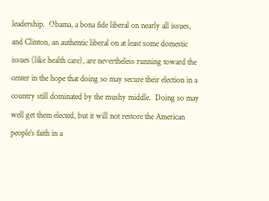leadership.  Obama, a bona fide liberal on nearly all issues, and Clinton, an authentic liberal on at least some domestic issues (like health care), are nevertheless running toward the center in the hope that doing so may secure their election in a country still dominated by the mushy middle.  Doing so may well get them elected, but it will not restore the American people’s faith in a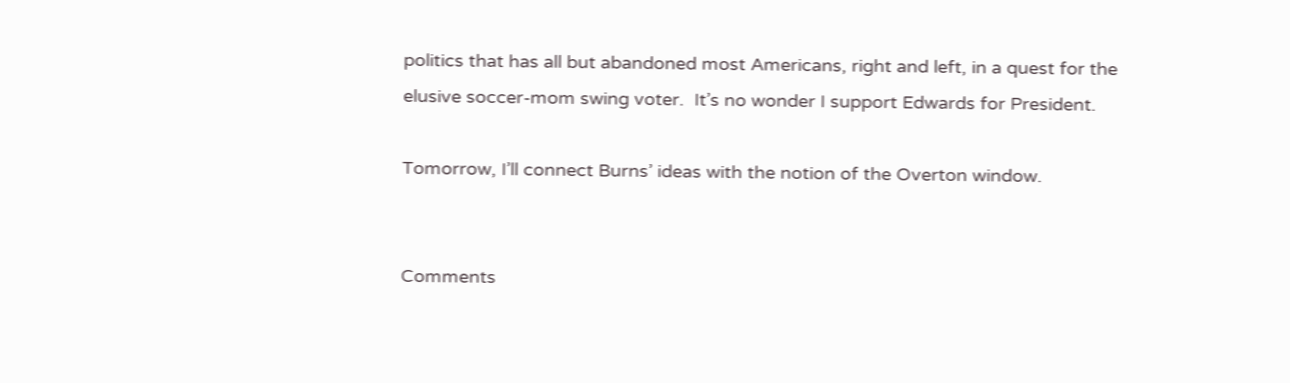politics that has all but abandoned most Americans, right and left, in a quest for the elusive soccer-mom swing voter.  It’s no wonder I support Edwards for President.

Tomorrow, I’ll connect Burns’ ideas with the notion of the Overton window.


Comments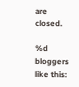are closed.

%d bloggers like this: